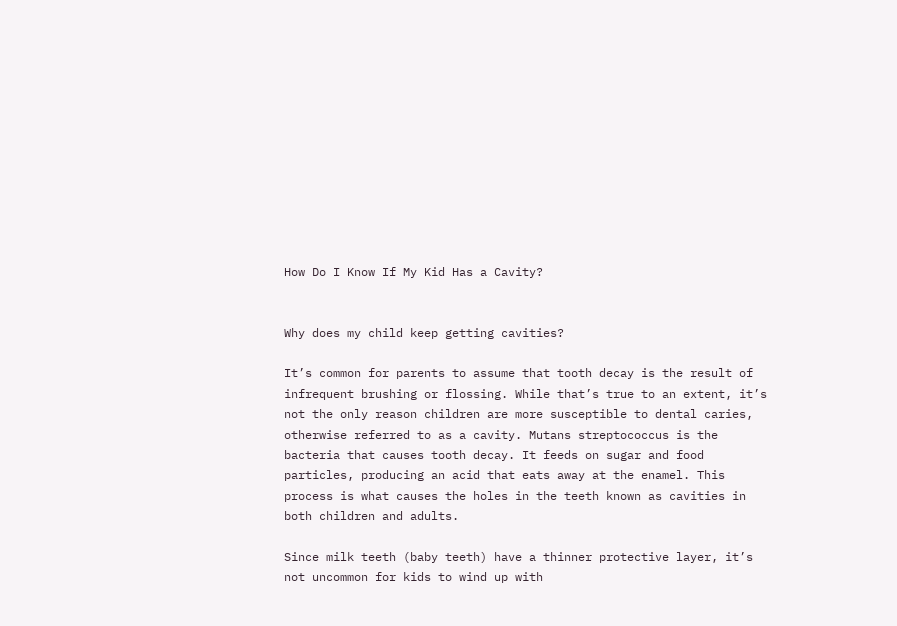How Do I Know If My Kid Has a Cavity?


Why does my child keep getting cavities?

It’s common for parents to assume that tooth decay is the result of infrequent brushing or flossing. While that’s true to an extent, it’s not the only reason children are more susceptible to dental caries, otherwise referred to as a cavity. Mutans streptococcus is the bacteria that causes tooth decay. It feeds on sugar and food particles, producing an acid that eats away at the enamel. This process is what causes the holes in the teeth known as cavities in both children and adults.

Since milk teeth (baby teeth) have a thinner protective layer, it’s not uncommon for kids to wind up with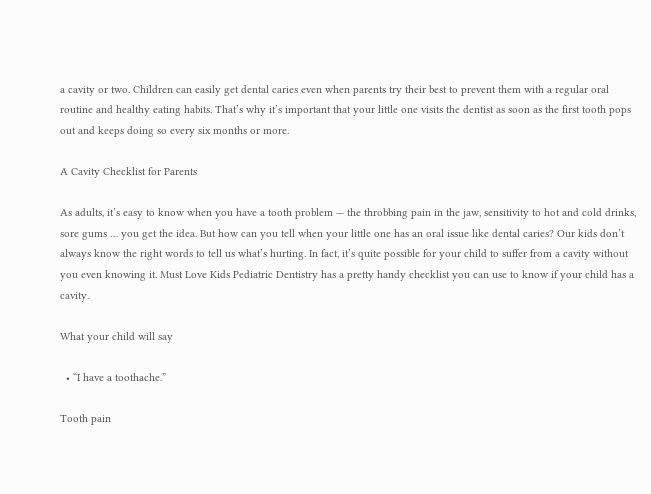a cavity or two. Children can easily get dental caries even when parents try their best to prevent them with a regular oral routine and healthy eating habits. That’s why it’s important that your little one visits the dentist as soon as the first tooth pops out and keeps doing so every six months or more.

A Cavity Checklist for Parents

As adults, it’s easy to know when you have a tooth problem — the throbbing pain in the jaw, sensitivity to hot and cold drinks, sore gums … you get the idea. But how can you tell when your little one has an oral issue like dental caries? Our kids don’t always know the right words to tell us what’s hurting. In fact, it’s quite possible for your child to suffer from a cavity without you even knowing it. Must Love Kids Pediatric Dentistry has a pretty handy checklist you can use to know if your child has a cavity.

What your child will say

  • “I have a toothache.”

Tooth pain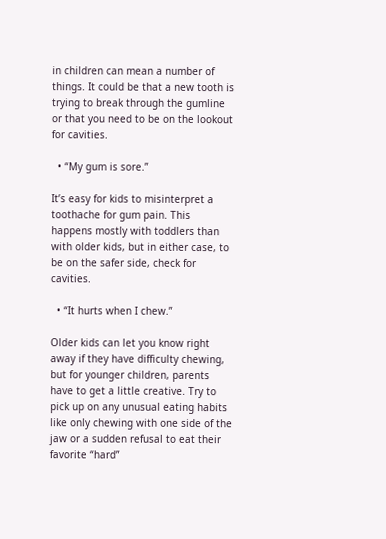in children can mean a number of things. It could be that a new tooth is trying to break through the gumline or that you need to be on the lookout for cavities.

  • “My gum is sore.”

It’s easy for kids to misinterpret a toothache for gum pain. This happens mostly with toddlers than with older kids, but in either case, to be on the safer side, check for cavities.

  • “It hurts when I chew.”

Older kids can let you know right away if they have difficulty chewing, but for younger children, parents have to get a little creative. Try to pick up on any unusual eating habits like only chewing with one side of the jaw or a sudden refusal to eat their favorite “hard”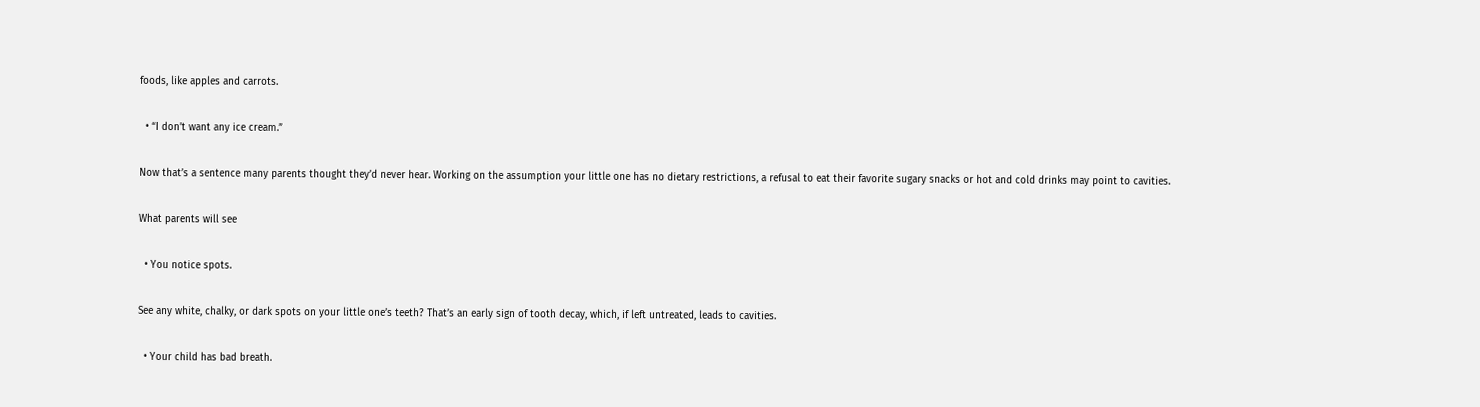foods, like apples and carrots.

  • “I don’t want any ice cream.”

Now that’s a sentence many parents thought they’d never hear. Working on the assumption your little one has no dietary restrictions, a refusal to eat their favorite sugary snacks or hot and cold drinks may point to cavities.

What parents will see

  • You notice spots.

See any white, chalky, or dark spots on your little one’s teeth? That’s an early sign of tooth decay, which, if left untreated, leads to cavities.

  • Your child has bad breath.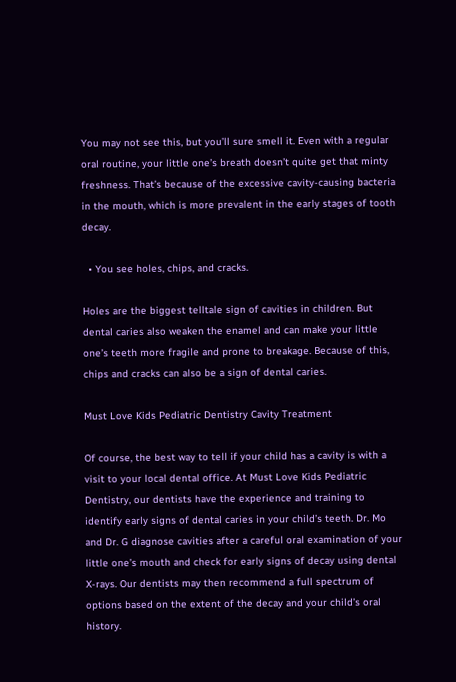You may not see this, but you’ll sure smell it. Even with a regular oral routine, your little one’s breath doesn’t quite get that minty freshness. That’s because of the excessive cavity-causing bacteria in the mouth, which is more prevalent in the early stages of tooth decay.

  • You see holes, chips, and cracks.

Holes are the biggest telltale sign of cavities in children. But dental caries also weaken the enamel and can make your little one’s teeth more fragile and prone to breakage. Because of this, chips and cracks can also be a sign of dental caries.

Must Love Kids Pediatric Dentistry Cavity Treatment

Of course, the best way to tell if your child has a cavity is with a visit to your local dental office. At Must Love Kids Pediatric Dentistry, our dentists have the experience and training to identify early signs of dental caries in your child’s teeth. Dr. Mo and Dr. G diagnose cavities after a careful oral examination of your little one’s mouth and check for early signs of decay using dental X-rays. Our dentists may then recommend a full spectrum of options based on the extent of the decay and your child’s oral history.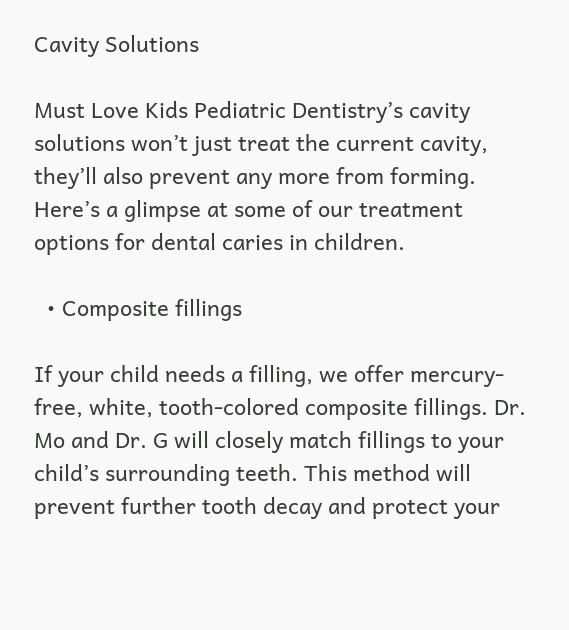Cavity Solutions

Must Love Kids Pediatric Dentistry’s cavity solutions won’t just treat the current cavity, they’ll also prevent any more from forming. Here’s a glimpse at some of our treatment options for dental caries in children.

  • Composite fillings

If your child needs a filling, we offer mercury-free, white, tooth-colored composite fillings. Dr. Mo and Dr. G will closely match fillings to your child’s surrounding teeth. This method will prevent further tooth decay and protect your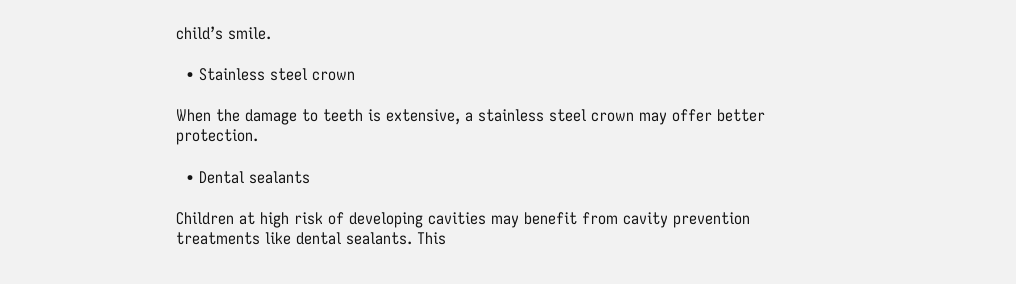child’s smile.

  • Stainless steel crown

When the damage to teeth is extensive, a stainless steel crown may offer better protection.

  • Dental sealants

Children at high risk of developing cavities may benefit from cavity prevention treatments like dental sealants. This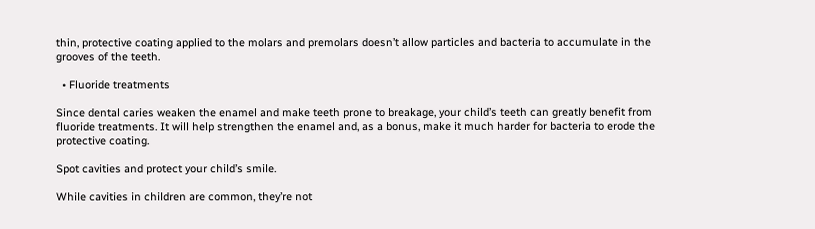thin, protective coating applied to the molars and premolars doesn’t allow particles and bacteria to accumulate in the grooves of the teeth.

  • Fluoride treatments

Since dental caries weaken the enamel and make teeth prone to breakage, your child’s teeth can greatly benefit from fluoride treatments. It will help strengthen the enamel and, as a bonus, make it much harder for bacteria to erode the protective coating.

Spot cavities and protect your child’s smile.

While cavities in children are common, they’re not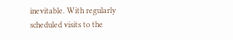inevitable. With regularly scheduled visits to the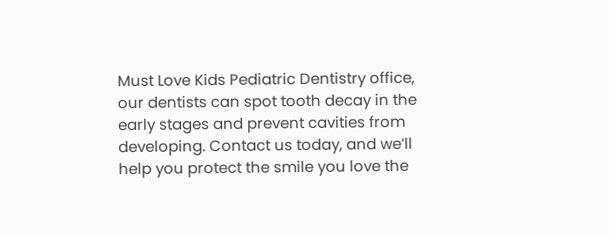Must Love Kids Pediatric Dentistry office, our dentists can spot tooth decay in the early stages and prevent cavities from developing. Contact us today, and we’ll help you protect the smile you love the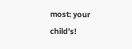most: your child’s!